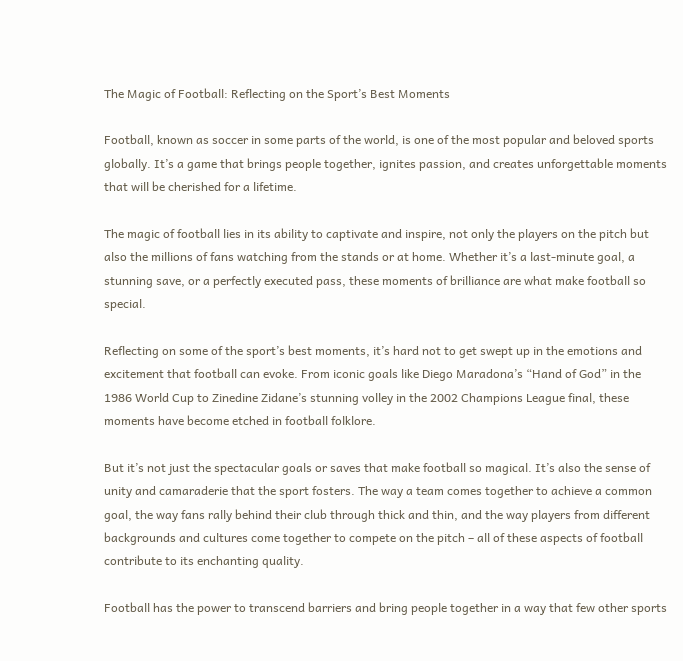The Magic of Football: Reflecting on the Sport’s Best Moments

Football, known as soccer in some parts of the world, is one of the most popular and beloved sports globally. It’s a game that brings people together, ignites passion, and creates unforgettable moments that will be cherished for a lifetime.

The magic of football lies in its ability to captivate and inspire, not only the players on the pitch but also the millions of fans watching from the stands or at home. Whether it’s a last-minute goal, a stunning save, or a perfectly executed pass, these moments of brilliance are what make football so special.

Reflecting on some of the sport’s best moments, it’s hard not to get swept up in the emotions and excitement that football can evoke. From iconic goals like Diego Maradona’s “Hand of God” in the 1986 World Cup to Zinedine Zidane’s stunning volley in the 2002 Champions League final, these moments have become etched in football folklore.

But it’s not just the spectacular goals or saves that make football so magical. It’s also the sense of unity and camaraderie that the sport fosters. The way a team comes together to achieve a common goal, the way fans rally behind their club through thick and thin, and the way players from different backgrounds and cultures come together to compete on the pitch – all of these aspects of football contribute to its enchanting quality.

Football has the power to transcend barriers and bring people together in a way that few other sports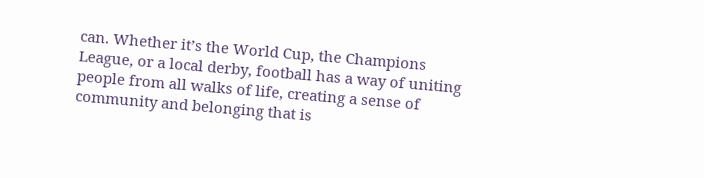can. Whether it’s the World Cup, the Champions League, or a local derby, football has a way of uniting people from all walks of life, creating a sense of community and belonging that is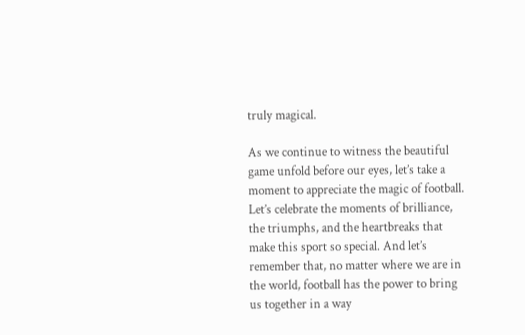truly magical.

As we continue to witness the beautiful game unfold before our eyes, let’s take a moment to appreciate the magic of football. Let’s celebrate the moments of brilliance, the triumphs, and the heartbreaks that make this sport so special. And let’s remember that, no matter where we are in the world, football has the power to bring us together in a way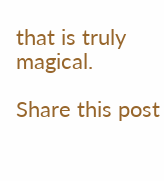that is truly magical.

Share this post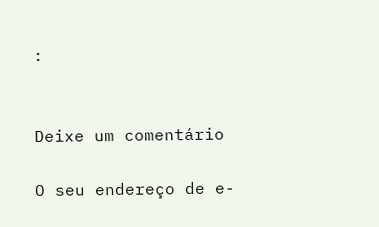:


Deixe um comentário

O seu endereço de e-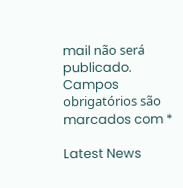mail não será publicado. Campos obrigatórios são marcados com *

Latest News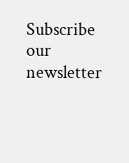Subscribe our newsletter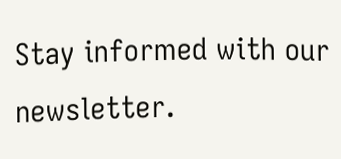Stay informed with our newsletter.